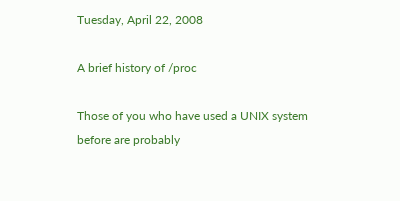Tuesday, April 22, 2008

A brief history of /proc

Those of you who have used a UNIX system before are probably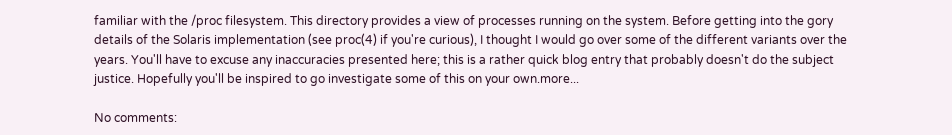familiar with the /proc filesystem. This directory provides a view of processes running on the system. Before getting into the gory details of the Solaris implementation (see proc(4) if you're curious), I thought I would go over some of the different variants over the years. You'll have to excuse any inaccuracies presented here; this is a rather quick blog entry that probably doesn't do the subject justice. Hopefully you'll be inspired to go investigate some of this on your own.more...

No comments: